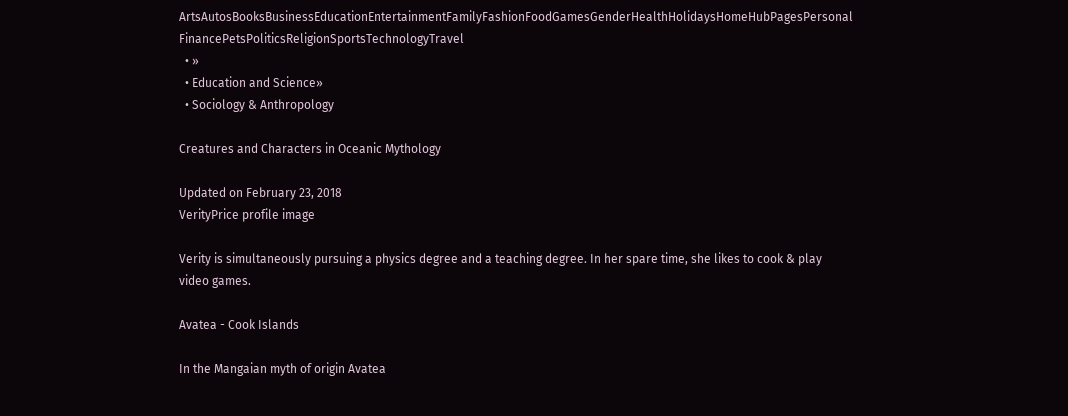ArtsAutosBooksBusinessEducationEntertainmentFamilyFashionFoodGamesGenderHealthHolidaysHomeHubPagesPersonal FinancePetsPoliticsReligionSportsTechnologyTravel
  • »
  • Education and Science»
  • Sociology & Anthropology

Creatures and Characters in Oceanic Mythology

Updated on February 23, 2018
VerityPrice profile image

Verity is simultaneously pursuing a physics degree and a teaching degree. In her spare time, she likes to cook & play video games.

Avatea - Cook Islands

In the Mangaian myth of origin Avatea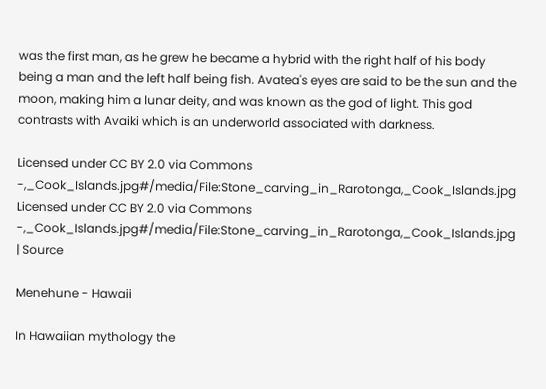was the first man, as he grew he became a hybrid with the right half of his body being a man and the left half being fish. Avatea's eyes are said to be the sun and the moon, making him a lunar deity, and was known as the god of light. This god contrasts with Avaiki which is an underworld associated with darkness.

Licensed under CC BY 2.0 via Commons -,_Cook_Islands.jpg#/media/File:Stone_carving_in_Rarotonga,_Cook_Islands.jpg
Licensed under CC BY 2.0 via Commons -,_Cook_Islands.jpg#/media/File:Stone_carving_in_Rarotonga,_Cook_Islands.jpg | Source

Menehune - Hawaii

In Hawaiian mythology the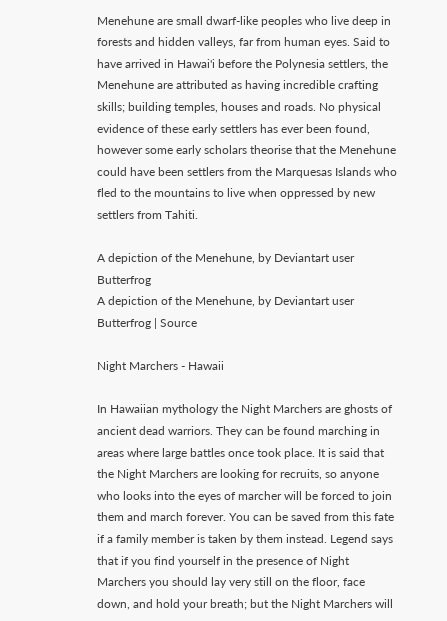Menehune are small dwarf-like peoples who live deep in forests and hidden valleys, far from human eyes. Said to have arrived in Hawai'i before the Polynesia settlers, the Menehune are attributed as having incredible crafting skills; building temples, houses and roads. No physical evidence of these early settlers has ever been found, however some early scholars theorise that the Menehune could have been settlers from the Marquesas Islands who fled to the mountains to live when oppressed by new settlers from Tahiti.

A depiction of the Menehune, by Deviantart user Butterfrog
A depiction of the Menehune, by Deviantart user Butterfrog | Source

Night Marchers - Hawaii

In Hawaiian mythology the Night Marchers are ghosts of ancient dead warriors. They can be found marching in areas where large battles once took place. It is said that the Night Marchers are looking for recruits, so anyone who looks into the eyes of marcher will be forced to join them and march forever. You can be saved from this fate if a family member is taken by them instead. Legend says that if you find yourself in the presence of Night Marchers you should lay very still on the floor, face down, and hold your breath; but the Night Marchers will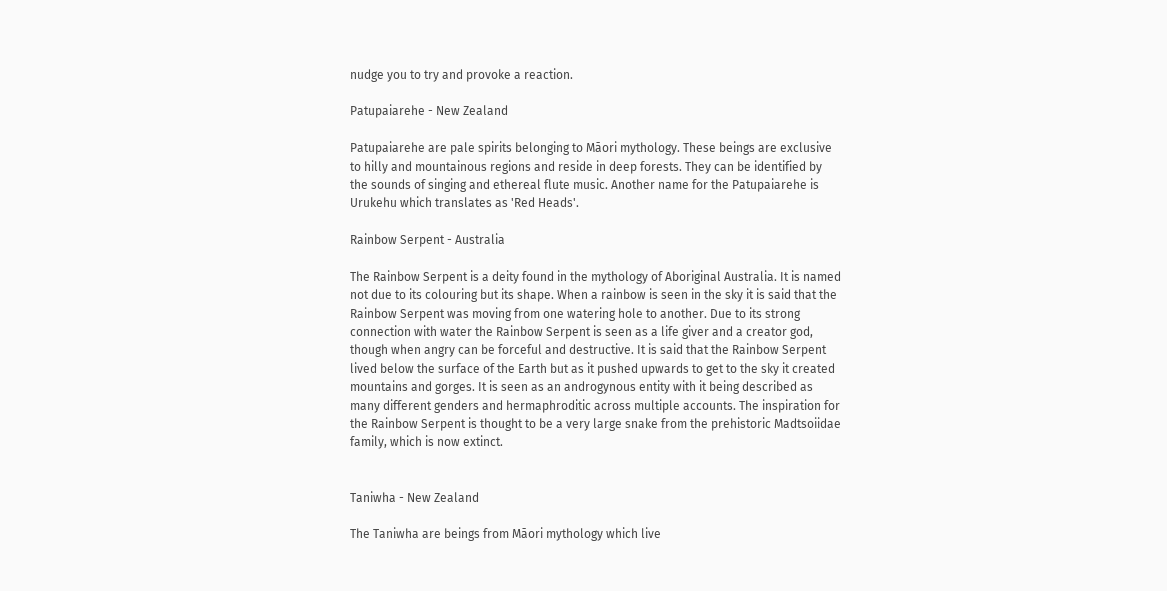nudge you to try and provoke a reaction.

Patupaiarehe - New Zealand

Patupaiarehe are pale spirits belonging to Māori mythology. These beings are exclusive to hilly and mountainous regions and reside in deep forests. They can be identified by the sounds of singing and ethereal flute music. Another name for the Patupaiarehe is Urukehu which translates as 'Red Heads'.

Rainbow Serpent - Australia

The Rainbow Serpent is a deity found in the mythology of Aboriginal Australia. It is named not due to its colouring but its shape. When a rainbow is seen in the sky it is said that the Rainbow Serpent was moving from one watering hole to another. Due to its strong connection with water the Rainbow Serpent is seen as a life giver and a creator god, though when angry can be forceful and destructive. It is said that the Rainbow Serpent lived below the surface of the Earth but as it pushed upwards to get to the sky it created mountains and gorges. It is seen as an androgynous entity with it being described as many different genders and hermaphroditic across multiple accounts. The inspiration for the Rainbow Serpent is thought to be a very large snake from the prehistoric Madtsoiidae family, which is now extinct.


Taniwha - New Zealand

The Taniwha are beings from Māori mythology which live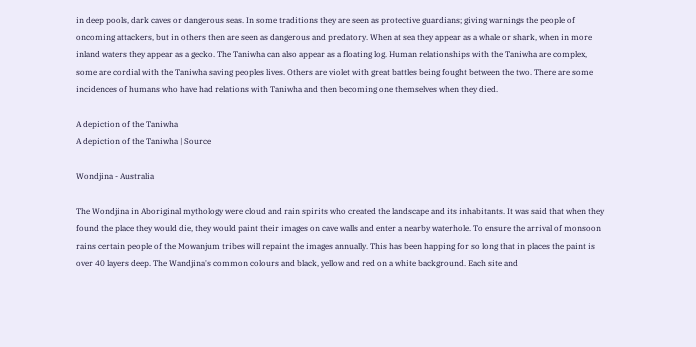in deep pools, dark caves or dangerous seas. In some traditions they are seen as protective guardians; giving warnings the people of oncoming attackers, but in others then are seen as dangerous and predatory. When at sea they appear as a whale or shark, when in more inland waters they appear as a gecko. The Taniwha can also appear as a floating log. Human relationships with the Taniwha are complex, some are cordial with the Taniwha saving peoples lives. Others are violet with great battles being fought between the two. There are some incidences of humans who have had relations with Taniwha and then becoming one themselves when they died.

A depiction of the Taniwha
A depiction of the Taniwha | Source

Wondjina - Australia

The Wondjina in Aboriginal mythology were cloud and rain spirits who created the landscape and its inhabitants. It was said that when they found the place they would die, they would paint their images on cave walls and enter a nearby waterhole. To ensure the arrival of monsoon rains certain people of the Mowanjum tribes will repaint the images annually. This has been happing for so long that in places the paint is over 40 layers deep. The Wandjina's common colours and black, yellow and red on a white background. Each site and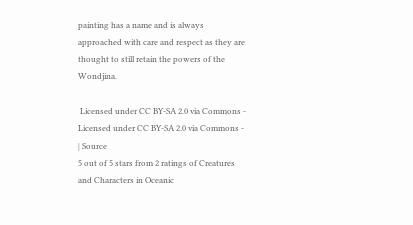painting has a name and is always approached with care and respect as they are thought to still retain the powers of the Wondjina.

 Licensed under CC BY-SA 2.0 via Commons -
Licensed under CC BY-SA 2.0 via Commons - | Source
5 out of 5 stars from 2 ratings of Creatures and Characters in Oceanic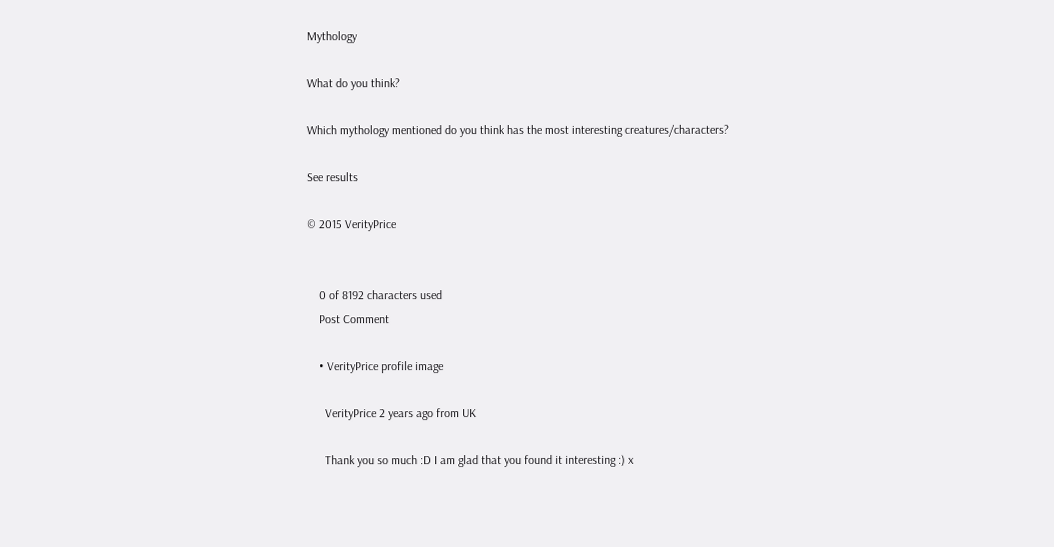Mythology

What do you think?

Which mythology mentioned do you think has the most interesting creatures/characters?

See results

© 2015 VerityPrice


    0 of 8192 characters used
    Post Comment

    • VerityPrice profile image

      VerityPrice 2 years ago from UK

      Thank you so much :D I am glad that you found it interesting :) x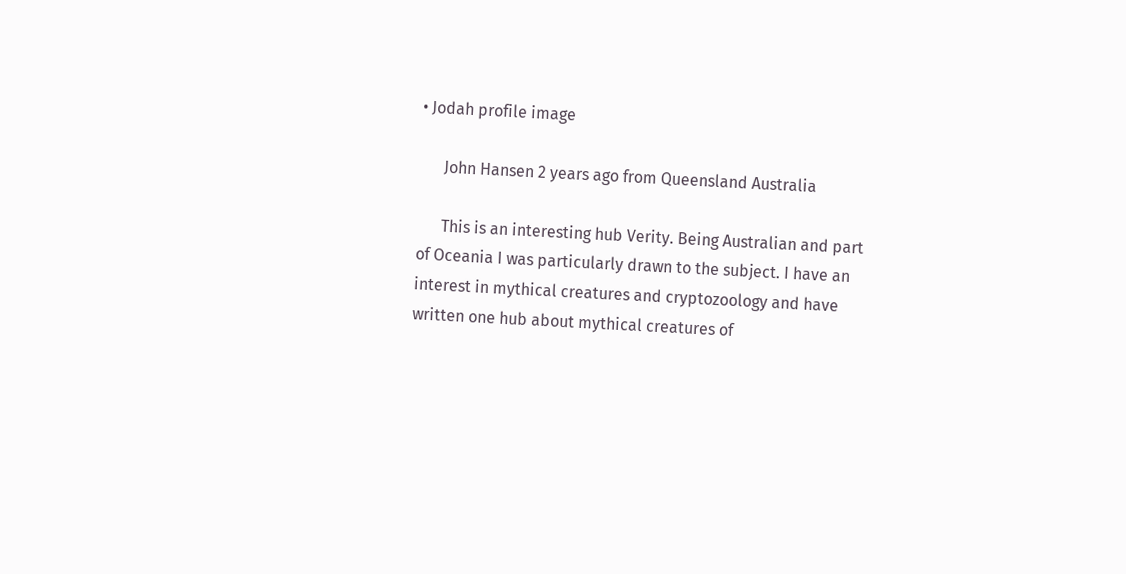• Jodah profile image

      John Hansen 2 years ago from Queensland Australia

      This is an interesting hub Verity. Being Australian and part of Oceania I was particularly drawn to the subject. I have an interest in mythical creatures and cryptozoology and have written one hub about mythical creatures of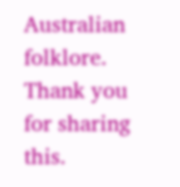Australian folklore. Thank you for sharing this.